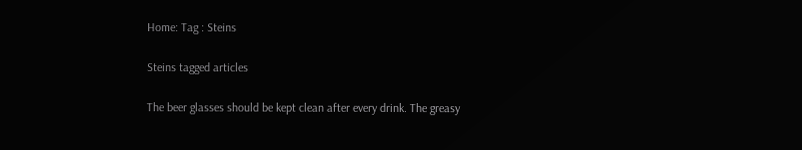Home: Tag : Steins

Steins tagged articles

The beer glasses should be kept clean after every drink. The greasy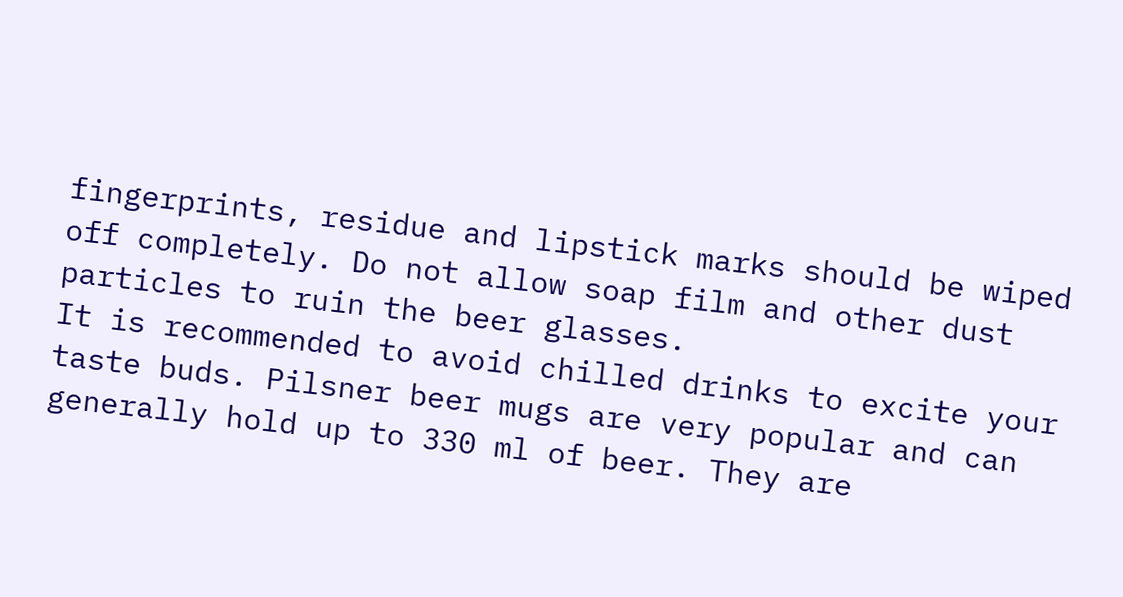fingerprints, residue and lipstick marks should be wiped off completely. Do not allow soap film and other dust particles to ruin the beer glasses.
It is recommended to avoid chilled drinks to excite your taste buds. Pilsner beer mugs are very popular and can generally hold up to 330 ml of beer. They are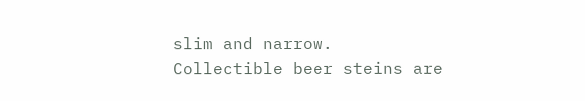slim and narrow.
Collectible beer steins are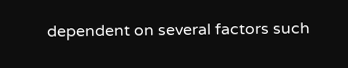dependent on several factors such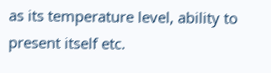as its temperature level, ability to present itself etc.